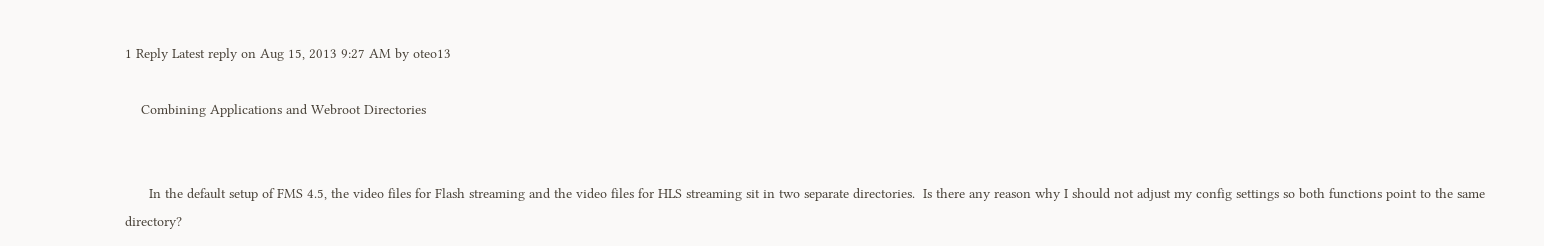1 Reply Latest reply on Aug 15, 2013 9:27 AM by oteo13

    Combining Applications and Webroot Directories


      In the default setup of FMS 4.5, the video files for Flash streaming and the video files for HLS streaming sit in two separate directories.  Is there any reason why I should not adjust my config settings so both functions point to the same directory?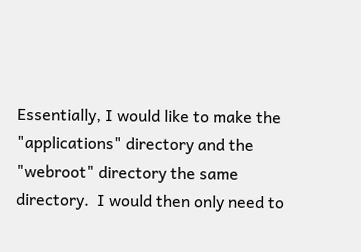Essentially, I would like to make the "applications" directory and the "webroot" directory the same directory.  I would then only need to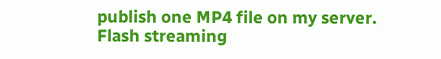publish one MP4 file on my server.  Flash streaming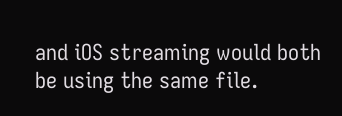and iOS streaming would both be using the same file.